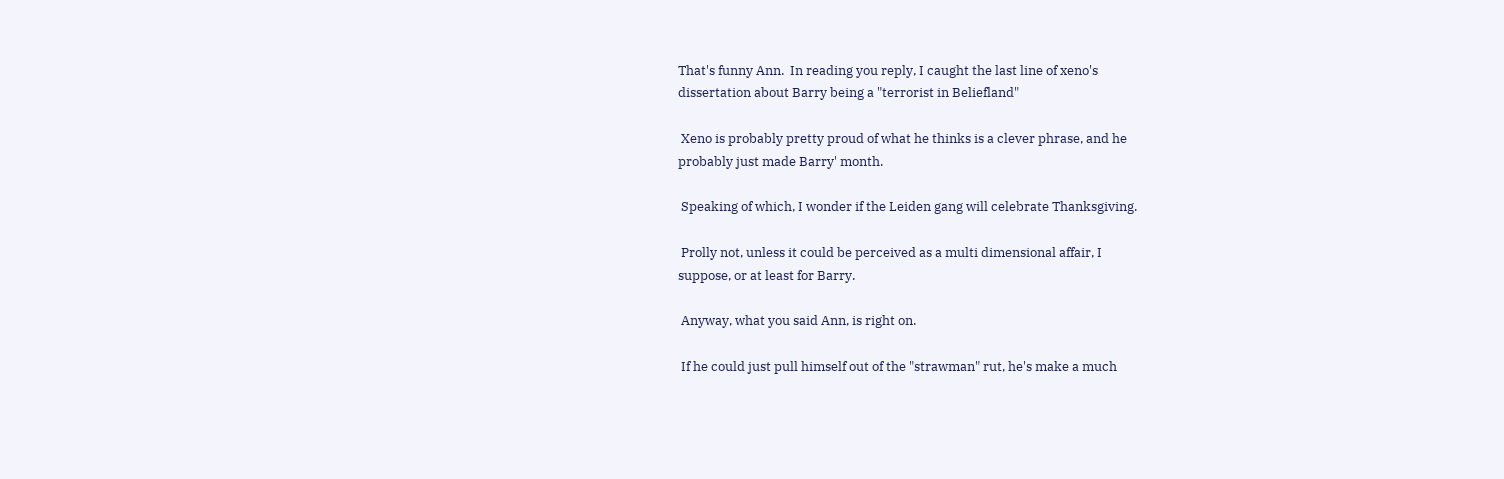That's funny Ann.  In reading you reply, I caught the last line of xeno's
dissertation about Barry being a "terrorist in Beliefland"

 Xeno is probably pretty proud of what he thinks is a clever phrase, and he
probably just made Barry' month.

 Speaking of which, I wonder if the Leiden gang will celebrate Thanksgiving.

 Prolly not, unless it could be perceived as a multi dimensional affair, I
suppose, or at least for Barry.

 Anyway, what you said Ann, is right on.

 If he could just pull himself out of the "strawman" rut, he's make a much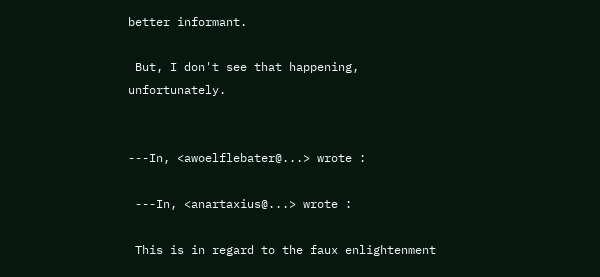better informant.

 But, I don't see that happening, unfortunately.


---In, <awoelflebater@...> wrote :

 ---In, <anartaxius@...> wrote :

 This is in regard to the faux enlightenment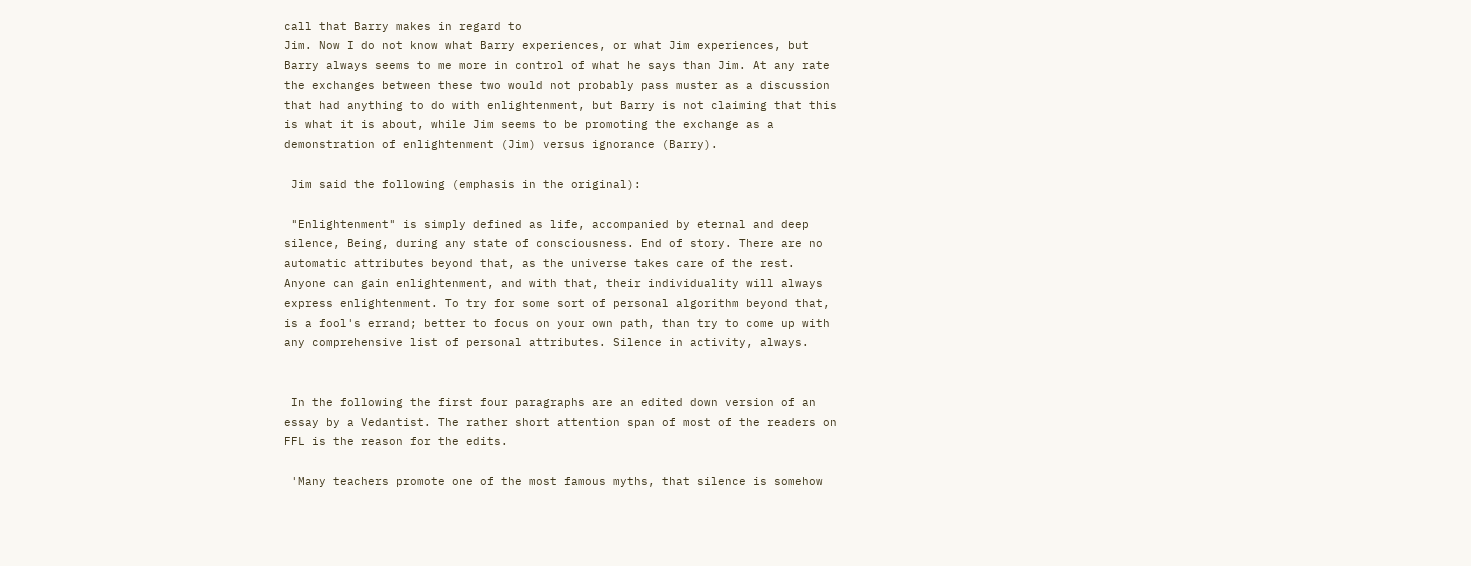call that Barry makes in regard to
Jim. Now I do not know what Barry experiences, or what Jim experiences, but
Barry always seems to me more in control of what he says than Jim. At any rate
the exchanges between these two would not probably pass muster as a discussion
that had anything to do with enlightenment, but Barry is not claiming that this
is what it is about, while Jim seems to be promoting the exchange as a
demonstration of enlightenment (Jim) versus ignorance (Barry).

 Jim said the following (emphasis in the original):

 "Enlightenment" is simply defined as life, accompanied by eternal and deep
silence, Being, during any state of consciousness. End of story. There are no
automatic attributes beyond that, as the universe takes care of the rest.
Anyone can gain enlightenment, and with that, their individuality will always
express enlightenment. To try for some sort of personal algorithm beyond that,
is a fool's errand; better to focus on your own path, than try to come up with
any comprehensive list of personal attributes. Silence in activity, always.


 In the following the first four paragraphs are an edited down version of an
essay by a Vedantist. The rather short attention span of most of the readers on
FFL is the reason for the edits.

 'Many teachers promote one of the most famous myths, that silence is somehow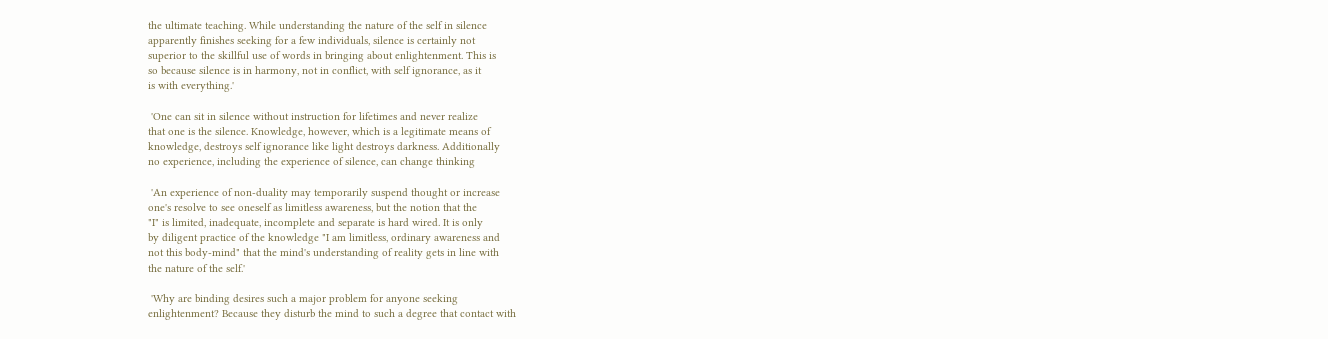the ultimate teaching. While understanding the nature of the self in silence
apparently finishes seeking for a few individuals, silence is certainly not
superior to the skillful use of words in bringing about enlightenment. This is
so because silence is in harmony, not in conflict, with self ignorance, as it
is with everything.'

 'One can sit in silence without instruction for lifetimes and never realize
that one is the silence. Knowledge, however, which is a legitimate means of
knowledge, destroys self ignorance like light destroys darkness. Additionally
no experience, including the experience of silence, can change thinking

 'An experience of non-duality may temporarily suspend thought or increase
one's resolve to see oneself as limitless awareness, but the notion that the
"I" is limited, inadequate, incomplete and separate is hard wired. It is only
by diligent practice of the knowledge "I am limitless, ordinary awareness and
not this body-mind" that the mind's understanding of reality gets in line with
the nature of the self.'

 'Why are binding desires such a major problem for anyone seeking
enlightenment? Because they disturb the mind to such a degree that contact with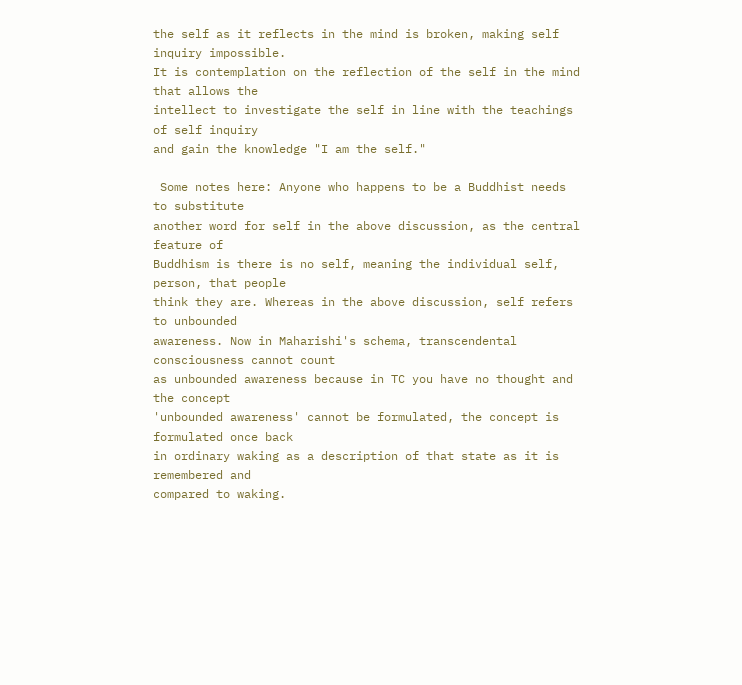the self as it reflects in the mind is broken, making self inquiry impossible.
It is contemplation on the reflection of the self in the mind that allows the
intellect to investigate the self in line with the teachings of self inquiry
and gain the knowledge "I am the self."

 Some notes here: Anyone who happens to be a Buddhist needs to substitute
another word for self in the above discussion, as the central feature of
Buddhism is there is no self, meaning the individual self, person, that people
think they are. Whereas in the above discussion, self refers to unbounded
awareness. Now in Maharishi's schema, transcendental consciousness cannot count
as unbounded awareness because in TC you have no thought and the concept
'unbounded awareness' cannot be formulated, the concept is formulated once back
in ordinary waking as a description of that state as it is remembered and
compared to waking.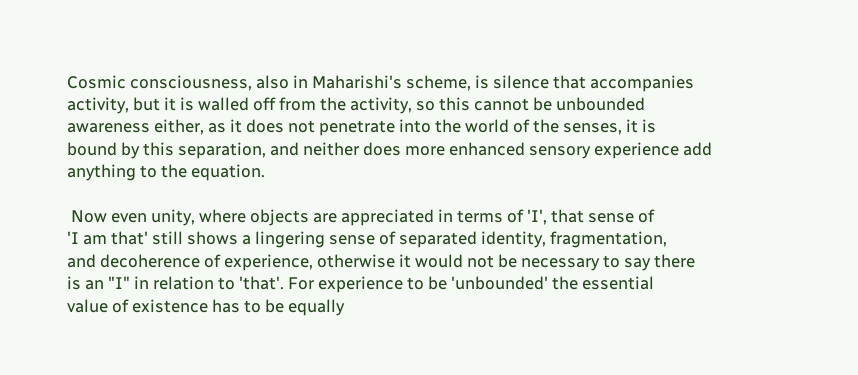Cosmic consciousness, also in Maharishi's scheme, is silence that accompanies
activity, but it is walled off from the activity, so this cannot be unbounded
awareness either, as it does not penetrate into the world of the senses, it is
bound by this separation, and neither does more enhanced sensory experience add
anything to the equation.

 Now even unity, where objects are appreciated in terms of 'I', that sense of
'I am that' still shows a lingering sense of separated identity, fragmentation,
and decoherence of experience, otherwise it would not be necessary to say there
is an "I" in relation to 'that'. For experience to be 'unbounded' the essential
value of existence has to be equally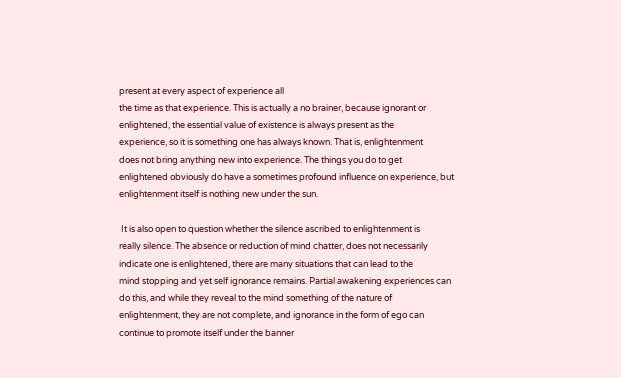present at every aspect of experience all
the time as that experience. This is actually a no brainer, because ignorant or
enlightened, the essential value of existence is always present as the
experience, so it is something one has always known. That is, enlightenment
does not bring anything new into experience. The things you do to get
enlightened obviously do have a sometimes profound influence on experience, but
enlightenment itself is nothing new under the sun.

 It is also open to question whether the silence ascribed to enlightenment is
really silence. The absence or reduction of mind chatter, does not necessarily
indicate one is enlightened, there are many situations that can lead to the
mind stopping and yet self ignorance remains. Partial awakening experiences can
do this, and while they reveal to the mind something of the nature of
enlightenment, they are not complete, and ignorance in the form of ego can
continue to promote itself under the banner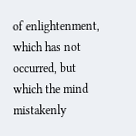of enlightenment, which has not
occurred, but which the mind mistakenly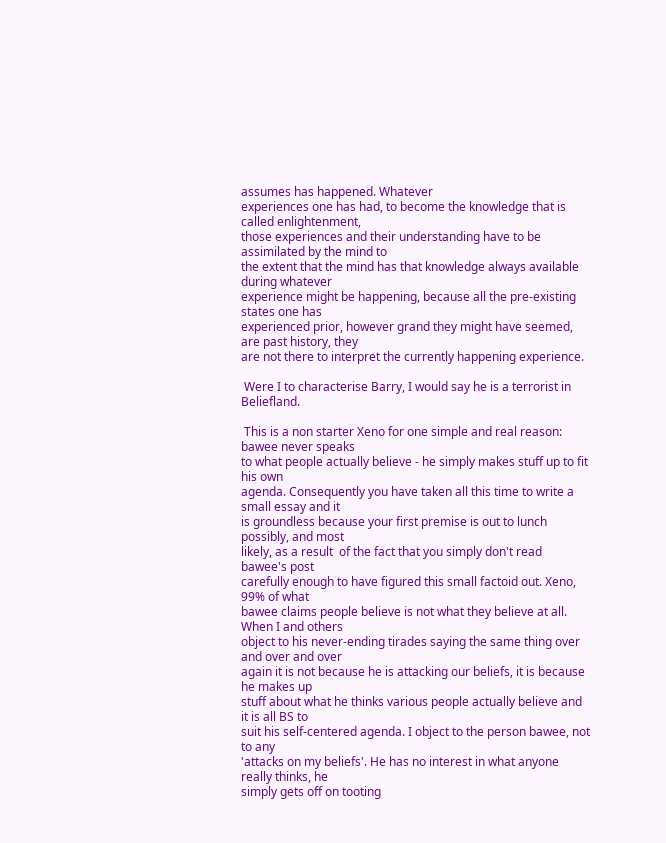assumes has happened. Whatever
experiences one has had, to become the knowledge that is called enlightenment,
those experiences and their understanding have to be assimilated by the mind to
the extent that the mind has that knowledge always available during whatever
experience might be happening, because all the pre-existing states one has
experienced prior, however grand they might have seemed, are past history, they
are not there to interpret the currently happening experience.

 Were I to characterise Barry, I would say he is a terrorist in Beliefland.

 This is a non starter Xeno for one simple and real reason: bawee never speaks
to what people actually believe - he simply makes stuff up to fit his own
agenda. Consequently you have taken all this time to write a small essay and it
is groundless because your first premise is out to lunch possibly, and most
likely, as a result  of the fact that you simply don't read bawee's post
carefully enough to have figured this small factoid out. Xeno, 99% of what
bawee claims people believe is not what they believe at all. When I and others
object to his never-ending tirades saying the same thing over and over and over
again it is not because he is attacking our beliefs, it is because he makes up
stuff about what he thinks various people actually believe and it is all BS to
suit his self-centered agenda. I object to the person bawee, not to any
'attacks on my beliefs'. He has no interest in what anyone really thinks, he
simply gets off on tooting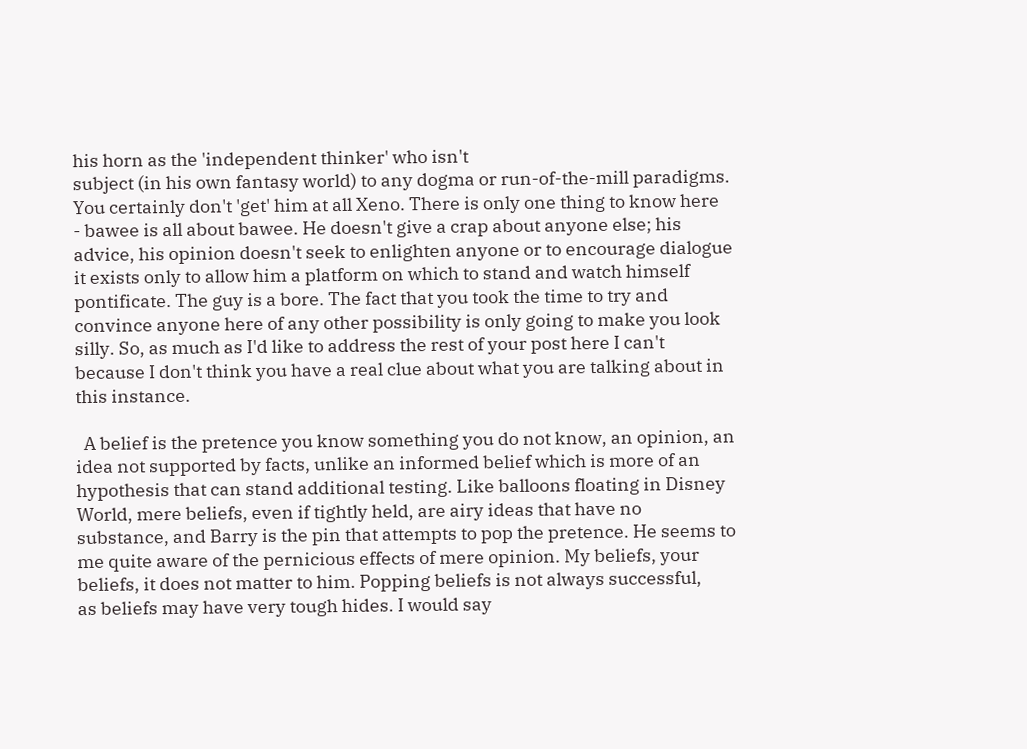his horn as the 'independent thinker' who isn't
subject (in his own fantasy world) to any dogma or run-of-the-mill paradigms.
You certainly don't 'get' him at all Xeno. There is only one thing to know here
- bawee is all about bawee. He doesn't give a crap about anyone else; his
advice, his opinion doesn't seek to enlighten anyone or to encourage dialogue
it exists only to allow him a platform on which to stand and watch himself
pontificate. The guy is a bore. The fact that you took the time to try and
convince anyone here of any other possibility is only going to make you look
silly. So, as much as I'd like to address the rest of your post here I can't
because I don't think you have a real clue about what you are talking about in
this instance.

  A belief is the pretence you know something you do not know, an opinion, an
idea not supported by facts, unlike an informed belief which is more of an
hypothesis that can stand additional testing. Like balloons floating in Disney
World, mere beliefs, even if tightly held, are airy ideas that have no
substance, and Barry is the pin that attempts to pop the pretence. He seems to
me quite aware of the pernicious effects of mere opinion. My beliefs, your
beliefs, it does not matter to him. Popping beliefs is not always successful,
as beliefs may have very tough hides. I would say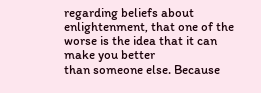regarding beliefs about
enlightenment, that one of the worse is the idea that it can make you better
than someone else. Because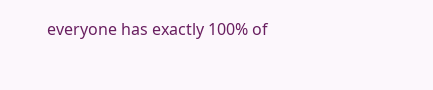everyone has exactly 100% of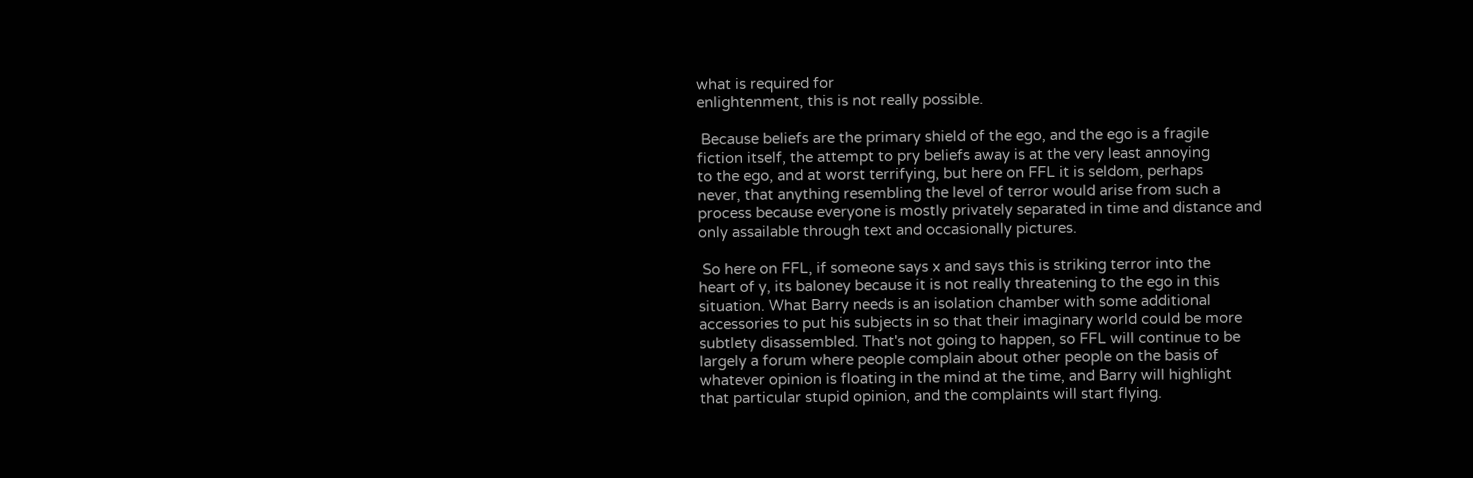what is required for
enlightenment, this is not really possible.

 Because beliefs are the primary shield of the ego, and the ego is a fragile
fiction itself, the attempt to pry beliefs away is at the very least annoying
to the ego, and at worst terrifying, but here on FFL it is seldom, perhaps
never, that anything resembling the level of terror would arise from such a
process because everyone is mostly privately separated in time and distance and
only assailable through text and occasionally pictures.

 So here on FFL, if someone says x and says this is striking terror into the
heart of y, its baloney because it is not really threatening to the ego in this
situation. What Barry needs is an isolation chamber with some additional
accessories to put his subjects in so that their imaginary world could be more
subtlety disassembled. That's not going to happen, so FFL will continue to be
largely a forum where people complain about other people on the basis of
whatever opinion is floating in the mind at the time, and Barry will highlight
that particular stupid opinion, and the complaints will start flying.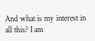And what is my interest in all this? I am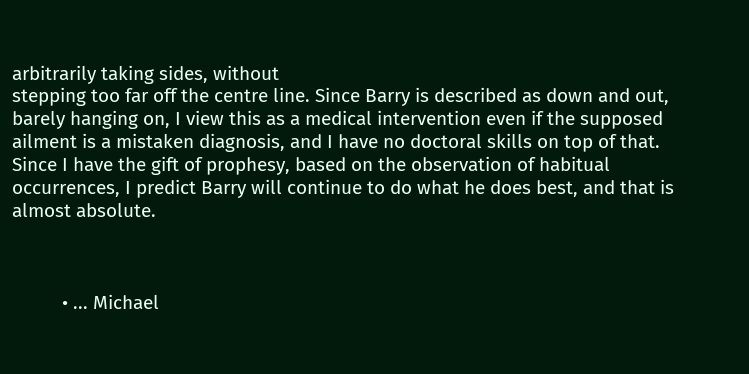arbitrarily taking sides, without
stepping too far off the centre line. Since Barry is described as down and out,
barely hanging on, I view this as a medical intervention even if the supposed
ailment is a mistaken diagnosis, and I have no doctoral skills on top of that.
Since I have the gift of prophesy, based on the observation of habitual
occurrences, I predict Barry will continue to do what he does best, and that is
almost absolute.



          • ... Michael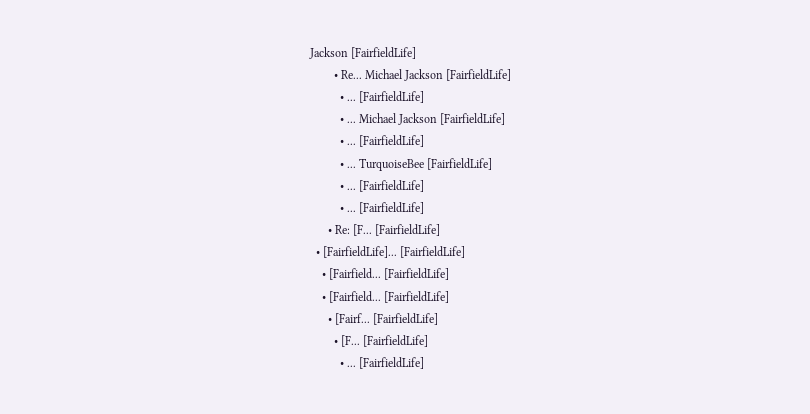Jackson [FairfieldLife]
        • Re... Michael Jackson [FairfieldLife]
          • ... [FairfieldLife]
          • ... Michael Jackson [FairfieldLife]
          • ... [FairfieldLife]
          • ... TurquoiseBee [FairfieldLife]
          • ... [FairfieldLife]
          • ... [FairfieldLife]
      • Re: [F... [FairfieldLife]
  • [FairfieldLife]... [FairfieldLife]
    • [Fairfield... [FairfieldLife]
    • [Fairfield... [FairfieldLife]
      • [Fairf... [FairfieldLife]
        • [F... [FairfieldLife]
          • ... [FairfieldLife]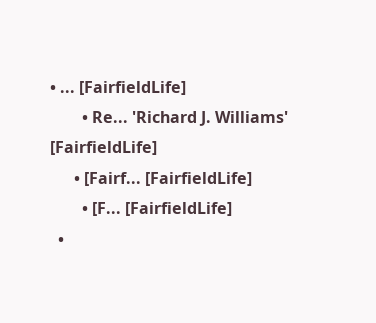• ... [FairfieldLife]
        • Re... 'Richard J. Williams' [FairfieldLife]
      • [Fairf... [FairfieldLife]
        • [F... [FairfieldLife]
  •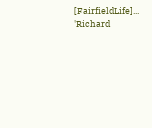[FairfieldLife]... 'Richard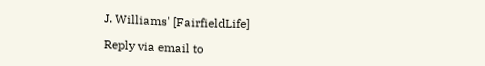J. Williams' [FairfieldLife]

Reply via email to